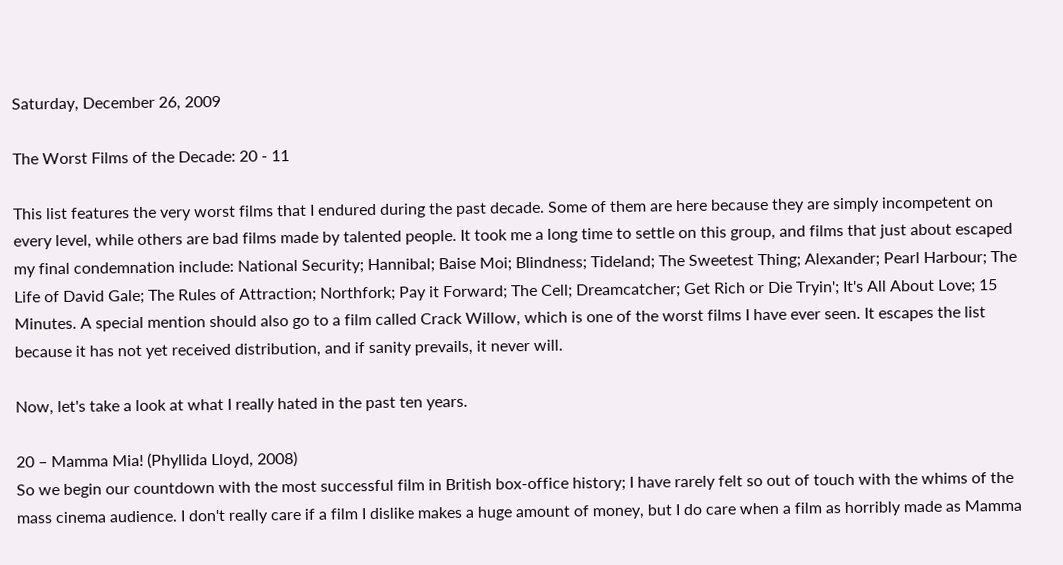Saturday, December 26, 2009

The Worst Films of the Decade: 20 - 11

This list features the very worst films that I endured during the past decade. Some of them are here because they are simply incompetent on every level, while others are bad films made by talented people. It took me a long time to settle on this group, and films that just about escaped my final condemnation include: National Security; Hannibal; Baise Moi; Blindness; Tideland; The Sweetest Thing; Alexander; Pearl Harbour; The Life of David Gale; The Rules of Attraction; Northfork; Pay it Forward; The Cell; Dreamcatcher; Get Rich or Die Tryin'; It's All About Love; 15 Minutes. A special mention should also go to a film called Crack Willow, which is one of the worst films I have ever seen. It escapes the list because it has not yet received distribution, and if sanity prevails, it never will.

Now, let's take a look at what I really hated in the past ten years.

20 – Mamma Mia! (Phyllida Lloyd, 2008)
So we begin our countdown with the most successful film in British box-office history; I have rarely felt so out of touch with the whims of the mass cinema audience. I don't really care if a film I dislike makes a huge amount of money, but I do care when a film as horribly made as Mamma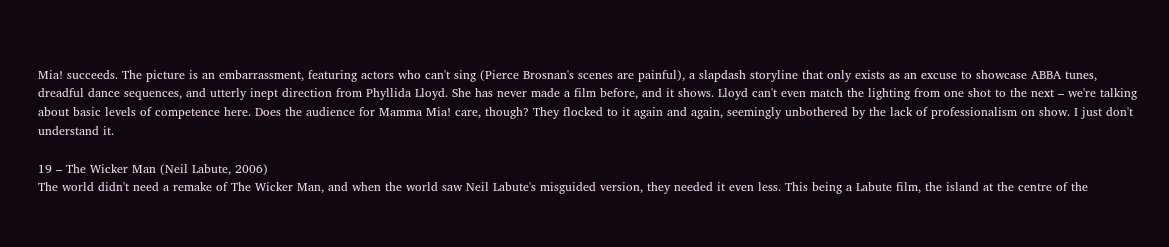Mia! succeeds. The picture is an embarrassment, featuring actors who can't sing (Pierce Brosnan's scenes are painful), a slapdash storyline that only exists as an excuse to showcase ABBA tunes, dreadful dance sequences, and utterly inept direction from Phyllida Lloyd. She has never made a film before, and it shows. Lloyd can't even match the lighting from one shot to the next – we're talking about basic levels of competence here. Does the audience for Mamma Mia! care, though? They flocked to it again and again, seemingly unbothered by the lack of professionalism on show. I just don't understand it.

19 – The Wicker Man (Neil Labute, 2006)
The world didn't need a remake of The Wicker Man, and when the world saw Neil Labute's misguided version, they needed it even less. This being a Labute film, the island at the centre of the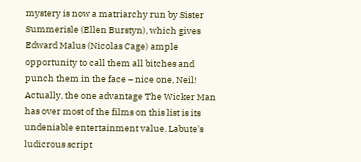mystery is now a matriarchy run by Sister Summerisle (Ellen Burstyn), which gives Edward Malus (Nicolas Cage) ample opportunity to call them all bitches and punch them in the face – nice one, Neil! Actually, the one advantage The Wicker Man has over most of the films on this list is its undeniable entertainment value. Labute's ludicrous script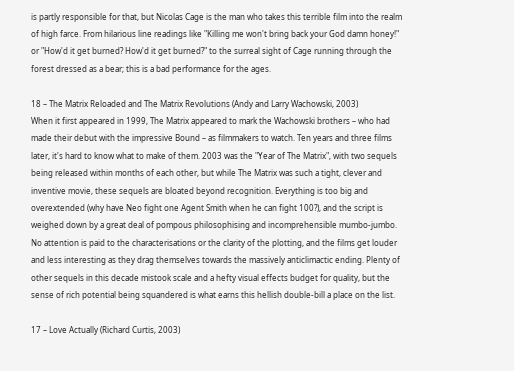is partly responsible for that, but Nicolas Cage is the man who takes this terrible film into the realm of high farce. From hilarious line readings like "Killing me won't bring back your God damn honey!" or "How'd it get burned? How'd it get burned?" to the surreal sight of Cage running through the forest dressed as a bear; this is a bad performance for the ages.

18 – The Matrix Reloaded and The Matrix Revolutions (Andy and Larry Wachowski, 2003)
When it first appeared in 1999, The Matrix appeared to mark the Wachowski brothers – who had made their debut with the impressive Bound – as filmmakers to watch. Ten years and three films later, it's hard to know what to make of them. 2003 was the "Year of The Matrix", with two sequels being released within months of each other, but while The Matrix was such a tight, clever and inventive movie, these sequels are bloated beyond recognition. Everything is too big and overextended (why have Neo fight one Agent Smith when he can fight 100?), and the script is weighed down by a great deal of pompous philosophising and incomprehensible mumbo-jumbo. No attention is paid to the characterisations or the clarity of the plotting, and the films get louder and less interesting as they drag themselves towards the massively anticlimactic ending. Plenty of other sequels in this decade mistook scale and a hefty visual effects budget for quality, but the sense of rich potential being squandered is what earns this hellish double-bill a place on the list.

17 – Love Actually (Richard Curtis, 2003)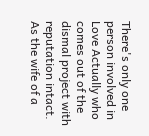There's only one person involved in Love Actually who comes out of the dismal project with reputation intact. As the wife of a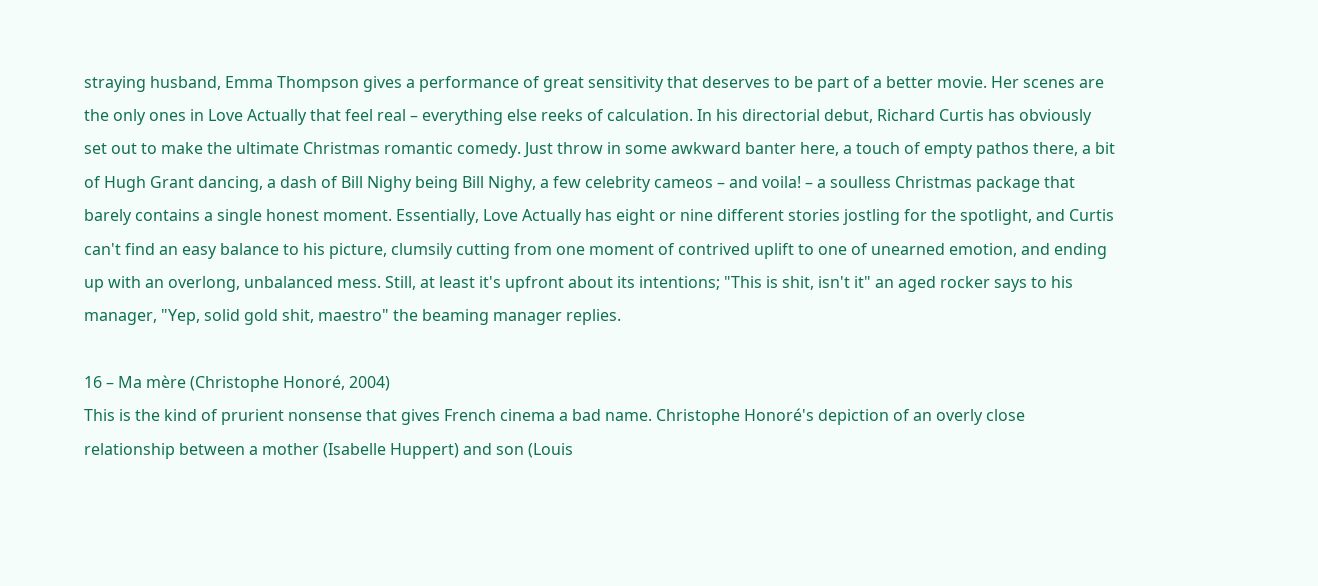straying husband, Emma Thompson gives a performance of great sensitivity that deserves to be part of a better movie. Her scenes are the only ones in Love Actually that feel real – everything else reeks of calculation. In his directorial debut, Richard Curtis has obviously set out to make the ultimate Christmas romantic comedy. Just throw in some awkward banter here, a touch of empty pathos there, a bit of Hugh Grant dancing, a dash of Bill Nighy being Bill Nighy, a few celebrity cameos – and voila! – a soulless Christmas package that barely contains a single honest moment. Essentially, Love Actually has eight or nine different stories jostling for the spotlight, and Curtis can't find an easy balance to his picture, clumsily cutting from one moment of contrived uplift to one of unearned emotion, and ending up with an overlong, unbalanced mess. Still, at least it's upfront about its intentions; "This is shit, isn't it" an aged rocker says to his manager, "Yep, solid gold shit, maestro" the beaming manager replies.

16 – Ma mère (Christophe Honoré, 2004)
This is the kind of prurient nonsense that gives French cinema a bad name. Christophe Honoré's depiction of an overly close relationship between a mother (Isabelle Huppert) and son (Louis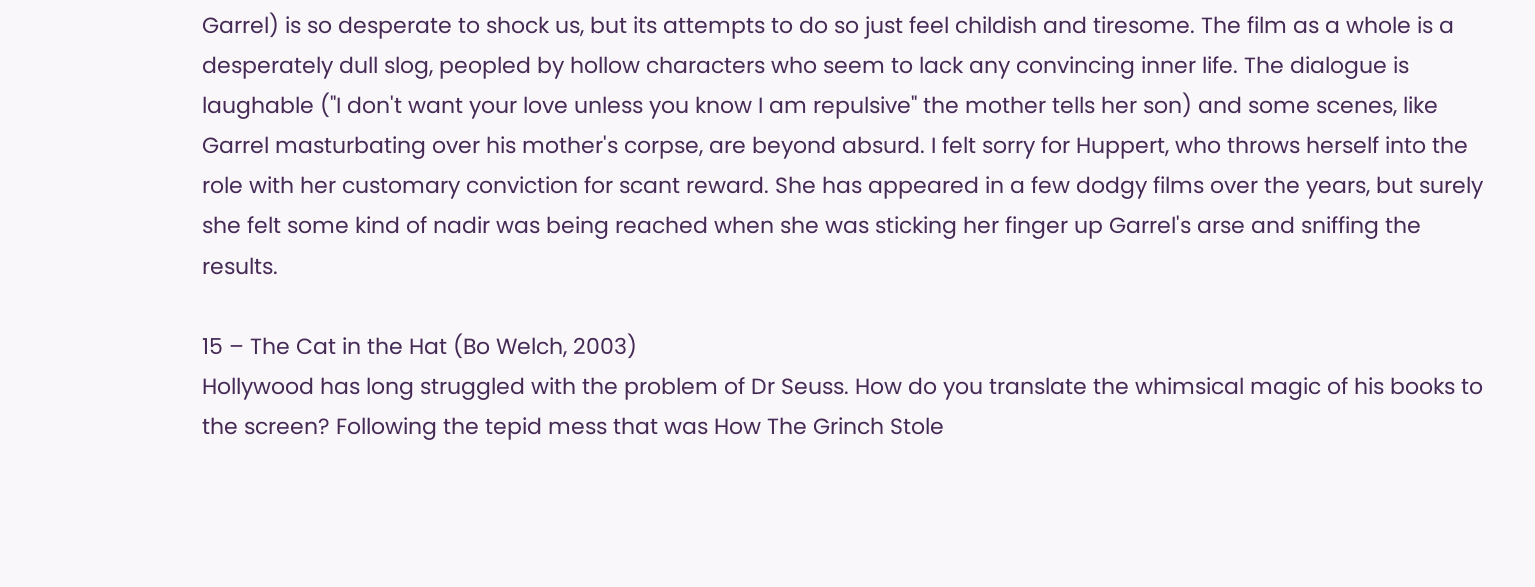Garrel) is so desperate to shock us, but its attempts to do so just feel childish and tiresome. The film as a whole is a desperately dull slog, peopled by hollow characters who seem to lack any convincing inner life. The dialogue is laughable ("I don't want your love unless you know I am repulsive" the mother tells her son) and some scenes, like Garrel masturbating over his mother's corpse, are beyond absurd. I felt sorry for Huppert, who throws herself into the role with her customary conviction for scant reward. She has appeared in a few dodgy films over the years, but surely she felt some kind of nadir was being reached when she was sticking her finger up Garrel's arse and sniffing the results.

15 – The Cat in the Hat (Bo Welch, 2003)
Hollywood has long struggled with the problem of Dr Seuss. How do you translate the whimsical magic of his books to the screen? Following the tepid mess that was How The Grinch Stole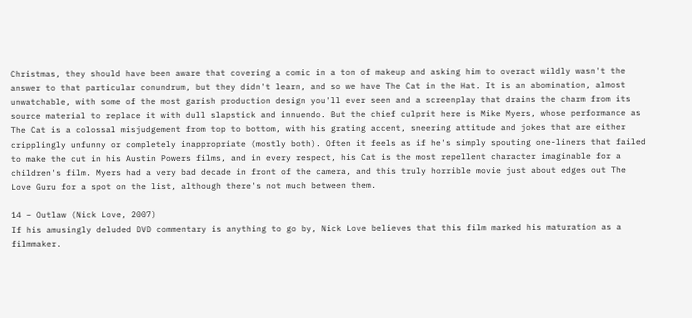Christmas, they should have been aware that covering a comic in a ton of makeup and asking him to overact wildly wasn't the answer to that particular conundrum, but they didn't learn, and so we have The Cat in the Hat. It is an abomination, almost unwatchable, with some of the most garish production design you'll ever seen and a screenplay that drains the charm from its source material to replace it with dull slapstick and innuendo. But the chief culprit here is Mike Myers, whose performance as The Cat is a colossal misjudgement from top to bottom, with his grating accent, sneering attitude and jokes that are either cripplingly unfunny or completely inappropriate (mostly both). Often it feels as if he's simply spouting one-liners that failed to make the cut in his Austin Powers films, and in every respect, his Cat is the most repellent character imaginable for a children's film. Myers had a very bad decade in front of the camera, and this truly horrible movie just about edges out The Love Guru for a spot on the list, although there's not much between them.

14 – Outlaw (Nick Love, 2007)
If his amusingly deluded DVD commentary is anything to go by, Nick Love believes that this film marked his maturation as a filmmaker.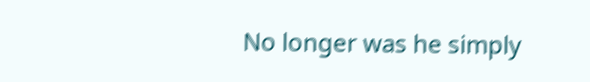No longer was he simply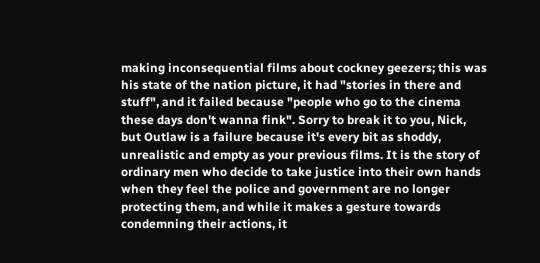making inconsequential films about cockney geezers; this was his state of the nation picture, it had "stories in there and stuff", and it failed because "people who go to the cinema these days don't wanna fink". Sorry to break it to you, Nick, but Outlaw is a failure because it's every bit as shoddy, unrealistic and empty as your previous films. It is the story of ordinary men who decide to take justice into their own hands when they feel the police and government are no longer protecting them, and while it makes a gesture towards condemning their actions, it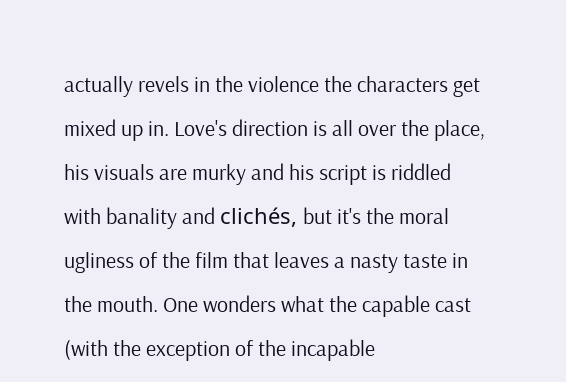actually revels in the violence the characters get mixed up in. Love's direction is all over the place, his visuals are murky and his script is riddled with banality and clichés, but it's the moral ugliness of the film that leaves a nasty taste in the mouth. One wonders what the capable cast (with the exception of the incapable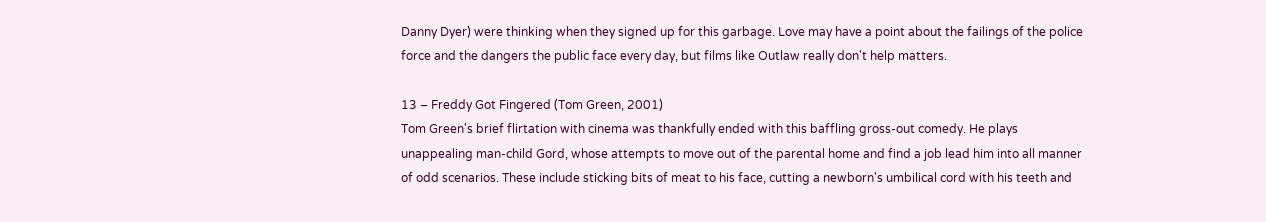Danny Dyer) were thinking when they signed up for this garbage. Love may have a point about the failings of the police force and the dangers the public face every day, but films like Outlaw really don't help matters.

13 – Freddy Got Fingered (Tom Green, 2001)
Tom Green's brief flirtation with cinema was thankfully ended with this baffling gross-out comedy. He plays unappealing man-child Gord, whose attempts to move out of the parental home and find a job lead him into all manner of odd scenarios. These include sticking bits of meat to his face, cutting a newborn's umbilical cord with his teeth and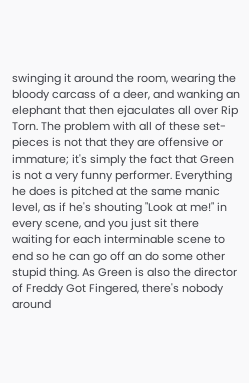swinging it around the room, wearing the bloody carcass of a deer, and wanking an elephant that then ejaculates all over Rip Torn. The problem with all of these set-pieces is not that they are offensive or immature; it's simply the fact that Green is not a very funny performer. Everything he does is pitched at the same manic level, as if he's shouting "Look at me!" in every scene, and you just sit there waiting for each interminable scene to end so he can go off an do some other stupid thing. As Green is also the director of Freddy Got Fingered, there's nobody around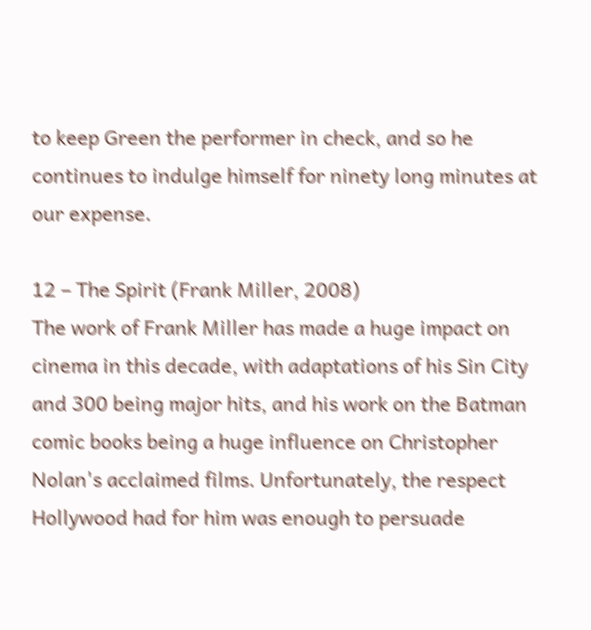to keep Green the performer in check, and so he continues to indulge himself for ninety long minutes at our expense.

12 – The Spirit (Frank Miller, 2008)
The work of Frank Miller has made a huge impact on cinema in this decade, with adaptations of his Sin City and 300 being major hits, and his work on the Batman comic books being a huge influence on Christopher Nolan's acclaimed films. Unfortunately, the respect Hollywood had for him was enough to persuade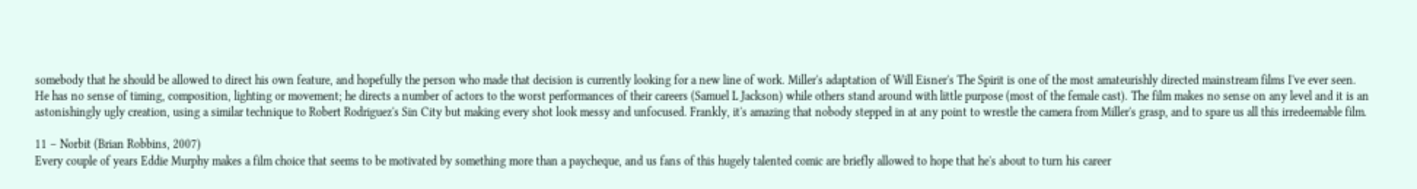somebody that he should be allowed to direct his own feature, and hopefully the person who made that decision is currently looking for a new line of work. Miller's adaptation of Will Eisner's The Spirit is one of the most amateurishly directed mainstream films I've ever seen. He has no sense of timing, composition, lighting or movement; he directs a number of actors to the worst performances of their careers (Samuel L Jackson) while others stand around with little purpose (most of the female cast). The film makes no sense on any level and it is an astonishingly ugly creation, using a similar technique to Robert Rodriguez's Sin City but making every shot look messy and unfocused. Frankly, it's amazing that nobody stepped in at any point to wrestle the camera from Miller's grasp, and to spare us all this irredeemable film.

11 – Norbit (Brian Robbins, 2007)
Every couple of years Eddie Murphy makes a film choice that seems to be motivated by something more than a paycheque, and us fans of this hugely talented comic are briefly allowed to hope that he's about to turn his career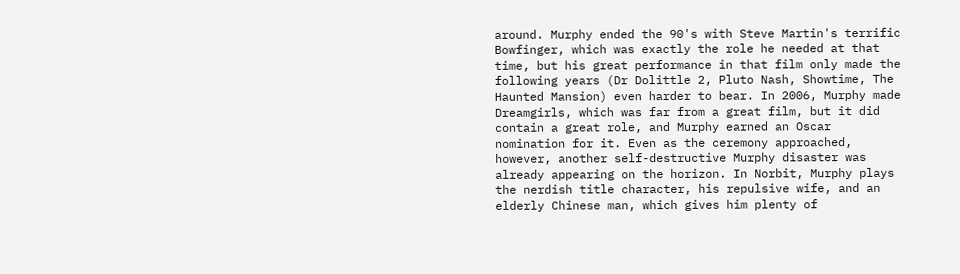around. Murphy ended the 90's with Steve Martin's terrific Bowfinger, which was exactly the role he needed at that time, but his great performance in that film only made the following years (Dr Dolittle 2, Pluto Nash, Showtime, The Haunted Mansion) even harder to bear. In 2006, Murphy made Dreamgirls, which was far from a great film, but it did contain a great role, and Murphy earned an Oscar nomination for it. Even as the ceremony approached, however, another self-destructive Murphy disaster was already appearing on the horizon. In Norbit, Murphy plays the nerdish title character, his repulsive wife, and an elderly Chinese man, which gives him plenty of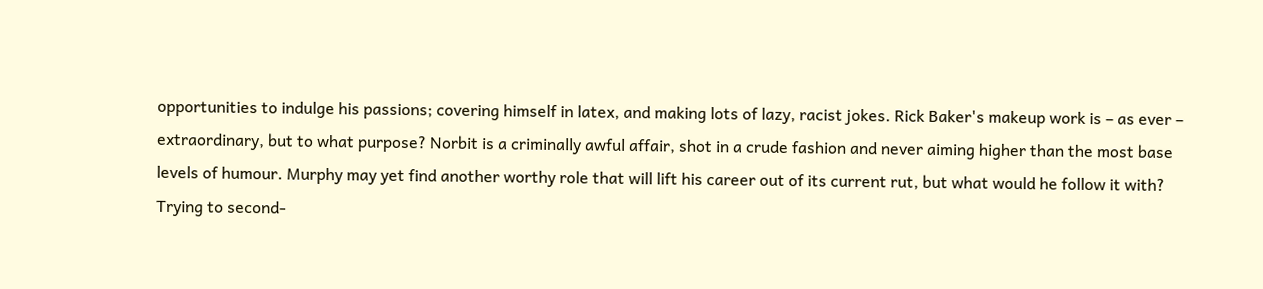opportunities to indulge his passions; covering himself in latex, and making lots of lazy, racist jokes. Rick Baker's makeup work is – as ever – extraordinary, but to what purpose? Norbit is a criminally awful affair, shot in a crude fashion and never aiming higher than the most base levels of humour. Murphy may yet find another worthy role that will lift his career out of its current rut, but what would he follow it with? Trying to second-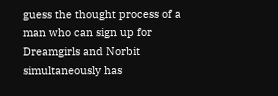guess the thought process of a man who can sign up for Dreamgirls and Norbit simultaneously has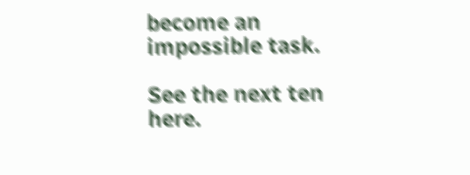become an impossible task.

See the next ten here.